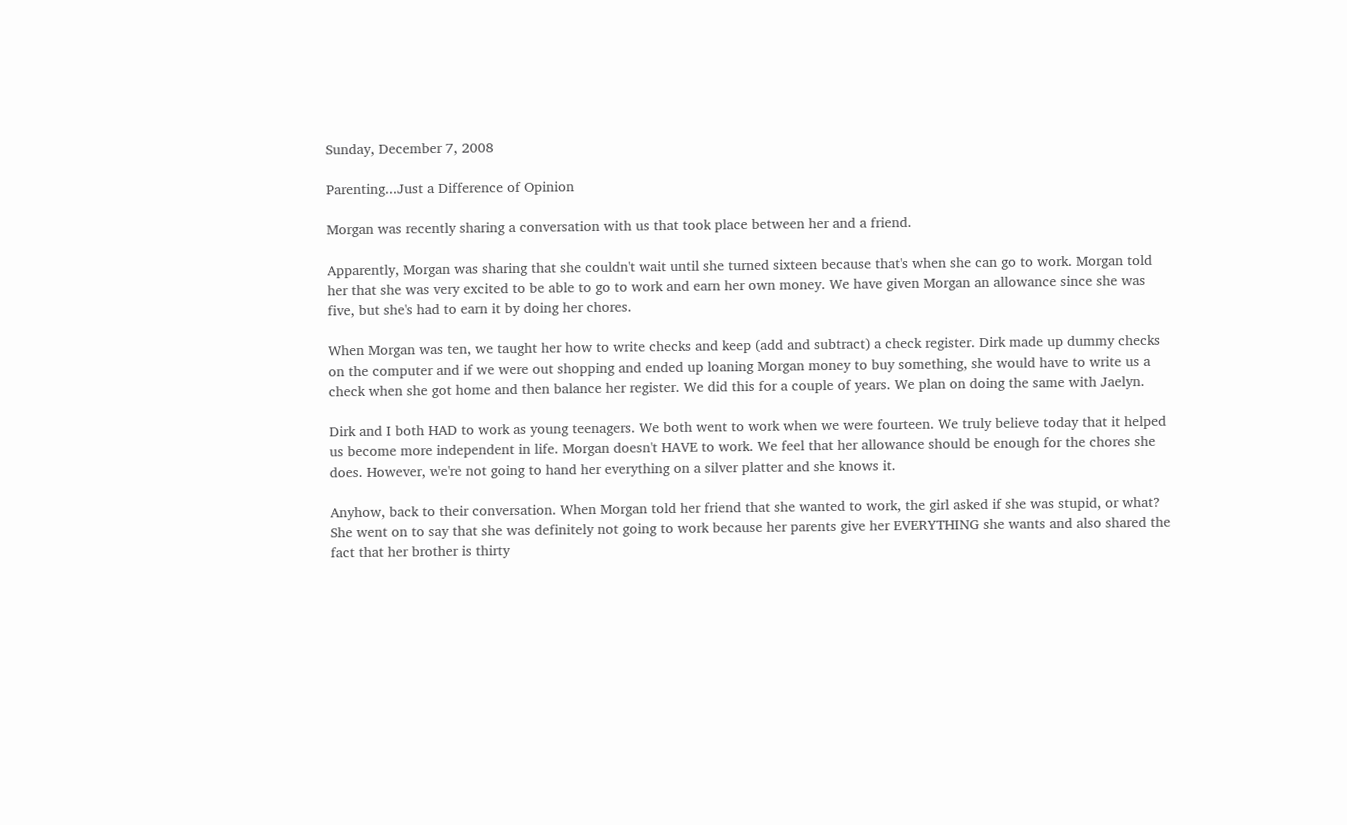Sunday, December 7, 2008

Parenting...Just a Difference of Opinion

Morgan was recently sharing a conversation with us that took place between her and a friend.

Apparently, Morgan was sharing that she couldn't wait until she turned sixteen because that's when she can go to work. Morgan told her that she was very excited to be able to go to work and earn her own money. We have given Morgan an allowance since she was five, but she's had to earn it by doing her chores.

When Morgan was ten, we taught her how to write checks and keep (add and subtract) a check register. Dirk made up dummy checks on the computer and if we were out shopping and ended up loaning Morgan money to buy something, she would have to write us a check when she got home and then balance her register. We did this for a couple of years. We plan on doing the same with Jaelyn.

Dirk and I both HAD to work as young teenagers. We both went to work when we were fourteen. We truly believe today that it helped us become more independent in life. Morgan doesn't HAVE to work. We feel that her allowance should be enough for the chores she does. However, we're not going to hand her everything on a silver platter and she knows it.

Anyhow, back to their conversation. When Morgan told her friend that she wanted to work, the girl asked if she was stupid, or what? She went on to say that she was definitely not going to work because her parents give her EVERYTHING she wants and also shared the fact that her brother is thirty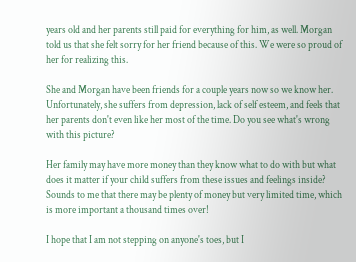years old and her parents still paid for everything for him, as well. Morgan told us that she felt sorry for her friend because of this. We were so proud of her for realizing this.

She and Morgan have been friends for a couple years now so we know her. Unfortunately, she suffers from depression, lack of self esteem, and feels that her parents don't even like her most of the time. Do you see what's wrong with this picture?

Her family may have more money than they know what to do with but what does it matter if your child suffers from these issues and feelings inside? Sounds to me that there may be plenty of money but very limited time, which is more important a thousand times over!

I hope that I am not stepping on anyone's toes, but I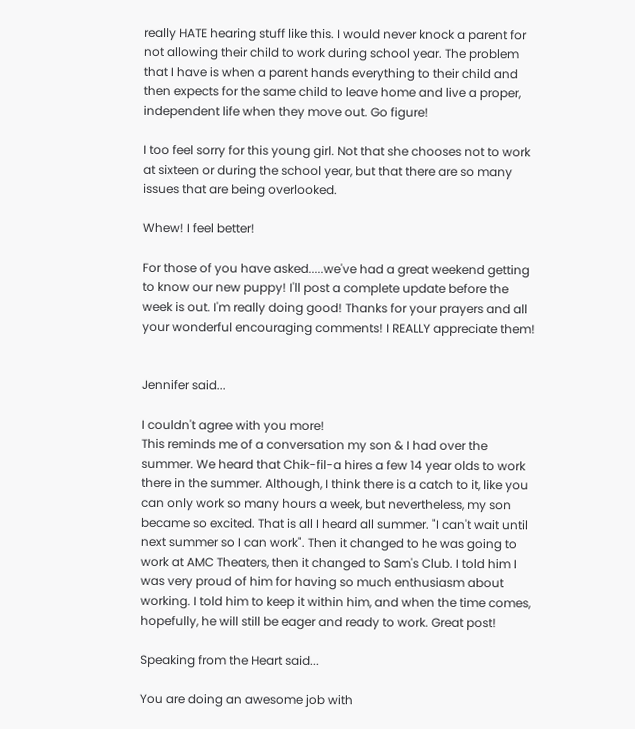really HATE hearing stuff like this. I would never knock a parent for not allowing their child to work during school year. The problem that I have is when a parent hands everything to their child and then expects for the same child to leave home and live a proper, independent life when they move out. Go figure!

I too feel sorry for this young girl. Not that she chooses not to work at sixteen or during the school year, but that there are so many issues that are being overlooked.

Whew! I feel better!

For those of you have asked.....we've had a great weekend getting to know our new puppy! I'll post a complete update before the week is out. I'm really doing good! Thanks for your prayers and all your wonderful encouraging comments! I REALLY appreciate them!


Jennifer said...

I couldn't agree with you more!
This reminds me of a conversation my son & I had over the summer. We heard that Chik-fil-a hires a few 14 year olds to work there in the summer. Although, I think there is a catch to it, like you can only work so many hours a week, but nevertheless, my son became so excited. That is all I heard all summer. "I can't wait until next summer so I can work". Then it changed to he was going to work at AMC Theaters, then it changed to Sam's Club. I told him I was very proud of him for having so much enthusiasm about working. I told him to keep it within him, and when the time comes, hopefully, he will still be eager and ready to work. Great post!

Speaking from the Heart said...

You are doing an awesome job with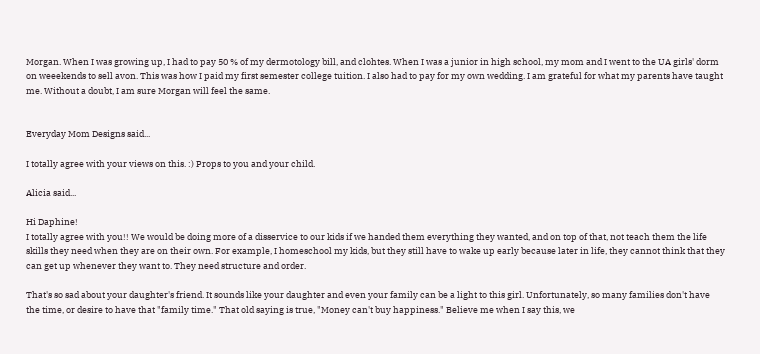Morgan. When I was growing up, I had to pay 50 % of my dermotology bill, and clohtes. When I was a junior in high school, my mom and I went to the UA girls' dorm on weeekends to sell avon. This was how I paid my first semester college tuition. I also had to pay for my own wedding. I am grateful for what my parents have taught me. Without a doubt, I am sure Morgan will feel the same.


Everyday Mom Designs said...

I totally agree with your views on this. :) Props to you and your child.

Alicia said...

Hi Daphine!
I totally agree with you!! We would be doing more of a disservice to our kids if we handed them everything they wanted, and on top of that, not teach them the life skills they need when they are on their own. For example, I homeschool my kids, but they still have to wake up early because later in life, they cannot think that they can get up whenever they want to. They need structure and order.

That's so sad about your daughter's friend. It sounds like your daughter and even your family can be a light to this girl. Unfortunately, so many families don't have the time, or desire to have that "family time." That old saying is true, "Money can't buy happiness." Believe me when I say this, we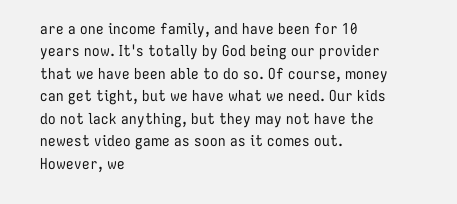are a one income family, and have been for 10 years now. It's totally by God being our provider that we have been able to do so. Of course, money can get tight, but we have what we need. Our kids do not lack anything, but they may not have the newest video game as soon as it comes out. However, we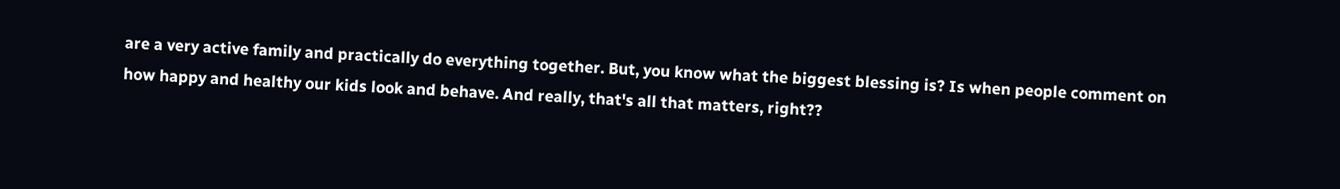are a very active family and practically do everything together. But, you know what the biggest blessing is? Is when people comment on how happy and healthy our kids look and behave. And really, that's all that matters, right??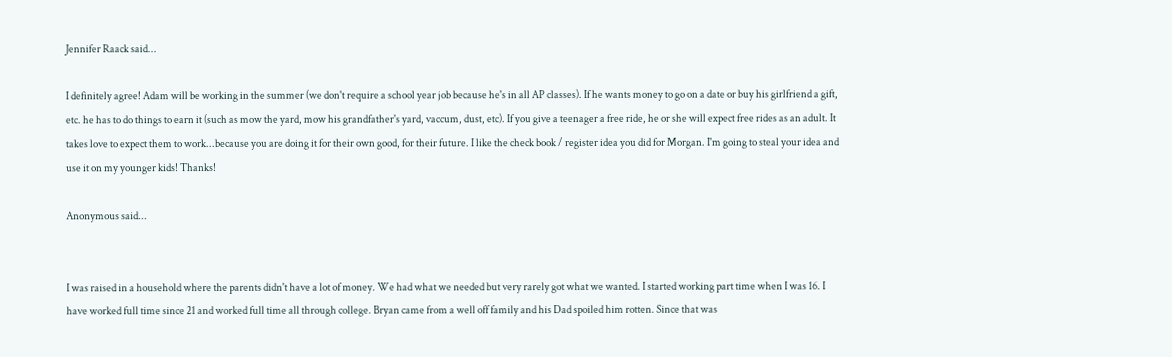Jennifer Raack said...

I definitely agree! Adam will be working in the summer (we don't require a school year job because he's in all AP classes). If he wants money to go on a date or buy his girlfriend a gift, etc. he has to do things to earn it (such as mow the yard, mow his grandfather's yard, vaccum, dust, etc). If you give a teenager a free ride, he or she will expect free rides as an adult. It takes love to expect them to work...because you are doing it for their own good, for their future. I like the check book / register idea you did for Morgan. I'm going to steal your idea and use it on my younger kids! Thanks!

Anonymous said...


I was raised in a household where the parents didn't have a lot of money. We had what we needed but very rarely got what we wanted. I started working part time when I was 16. I have worked full time since 21 and worked full time all through college. Bryan came from a well off family and his Dad spoiled him rotten. Since that was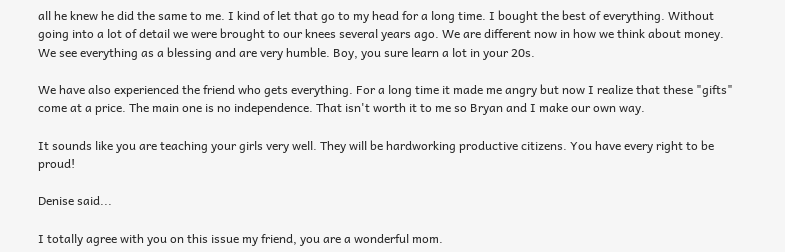all he knew he did the same to me. I kind of let that go to my head for a long time. I bought the best of everything. Without going into a lot of detail we were brought to our knees several years ago. We are different now in how we think about money. We see everything as a blessing and are very humble. Boy, you sure learn a lot in your 20s.

We have also experienced the friend who gets everything. For a long time it made me angry but now I realize that these "gifts" come at a price. The main one is no independence. That isn't worth it to me so Bryan and I make our own way.

It sounds like you are teaching your girls very well. They will be hardworking productive citizens. You have every right to be proud!

Denise said...

I totally agree with you on this issue my friend, you are a wonderful mom.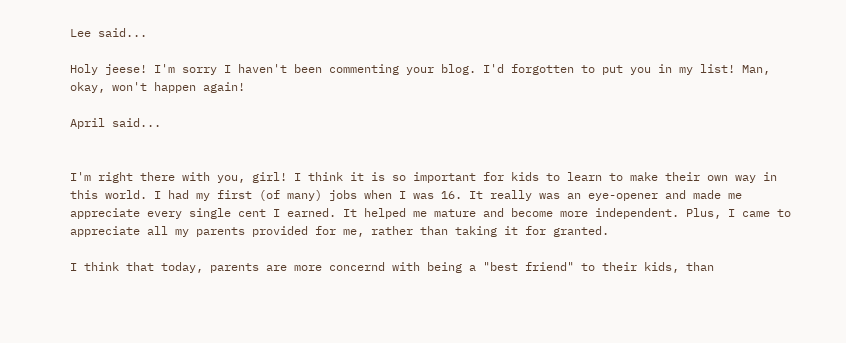Lee said...

Holy jeese! I'm sorry I haven't been commenting your blog. I'd forgotten to put you in my list! Man, okay, won't happen again!

April said...


I'm right there with you, girl! I think it is so important for kids to learn to make their own way in this world. I had my first (of many) jobs when I was 16. It really was an eye-opener and made me appreciate every single cent I earned. It helped me mature and become more independent. Plus, I came to appreciate all my parents provided for me, rather than taking it for granted.

I think that today, parents are more concernd with being a "best friend" to their kids, than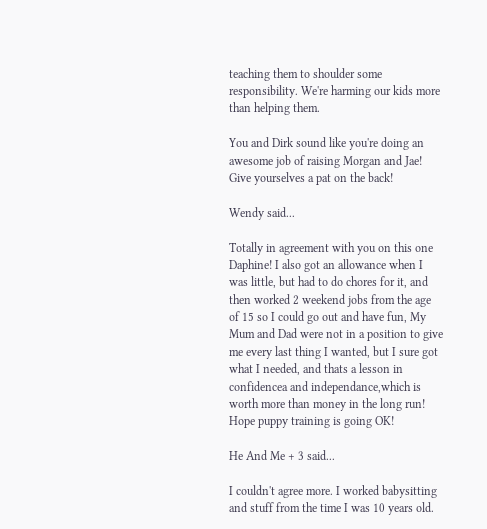teaching them to shoulder some responsibility. We're harming our kids more than helping them.

You and Dirk sound like you're doing an awesome job of raising Morgan and Jae! Give yourselves a pat on the back!

Wendy said...

Totally in agreement with you on this one Daphine! I also got an allowance when I was little, but had to do chores for it, and then worked 2 weekend jobs from the age of 15 so I could go out and have fun, My Mum and Dad were not in a position to give me every last thing I wanted, but I sure got what I needed, and thats a lesson in confidencea and independance,which is worth more than money in the long run!
Hope puppy training is going OK!

He And Me + 3 said...

I couldn't agree more. I worked babysitting and stuff from the time I was 10 years old.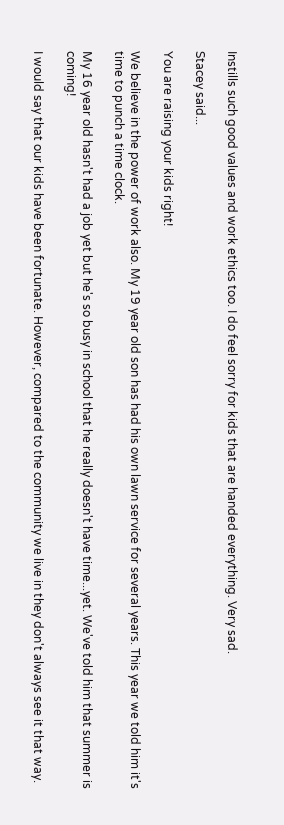Instills such good values and work ethics too. I do feel sorry for kids that are handed everything. Very sad.

Stacey said...

You are raising your kids right!

We believe in the power of work also. My 19 year old son has had his own lawn service for several years. This year we told him it's time to punch a time clock.

My 16 year old hasn't had a job yet but he's so busy in school that he really doesn't have time...yet. We've told him that summer is coming!

I would say that our kids have been fortunate. However, compared to the community we live in they don't always see it that way.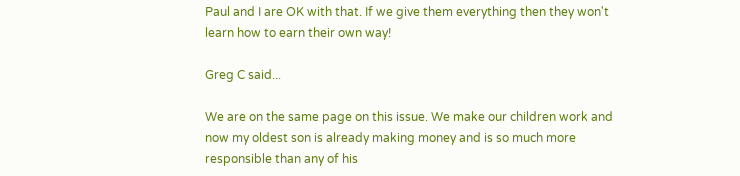Paul and I are OK with that. If we give them everything then they won't learn how to earn their own way!

Greg C said...

We are on the same page on this issue. We make our children work and now my oldest son is already making money and is so much more responsible than any of his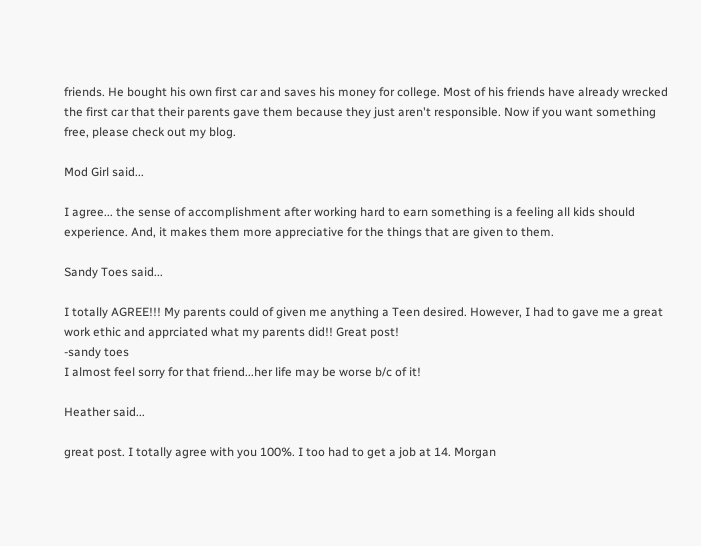friends. He bought his own first car and saves his money for college. Most of his friends have already wrecked the first car that their parents gave them because they just aren't responsible. Now if you want something free, please check out my blog.

Mod Girl said...

I agree... the sense of accomplishment after working hard to earn something is a feeling all kids should experience. And, it makes them more appreciative for the things that are given to them.

Sandy Toes said...

I totally AGREE!!! My parents could of given me anything a Teen desired. However, I had to gave me a great work ethic and apprciated what my parents did!! Great post!
-sandy toes
I almost feel sorry for that friend...her life may be worse b/c of it!

Heather said...

great post. I totally agree with you 100%. I too had to get a job at 14. Morgan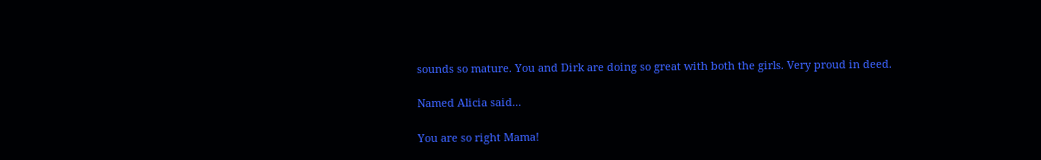sounds so mature. You and Dirk are doing so great with both the girls. Very proud in deed.

Named Alicia said...

You are so right Mama!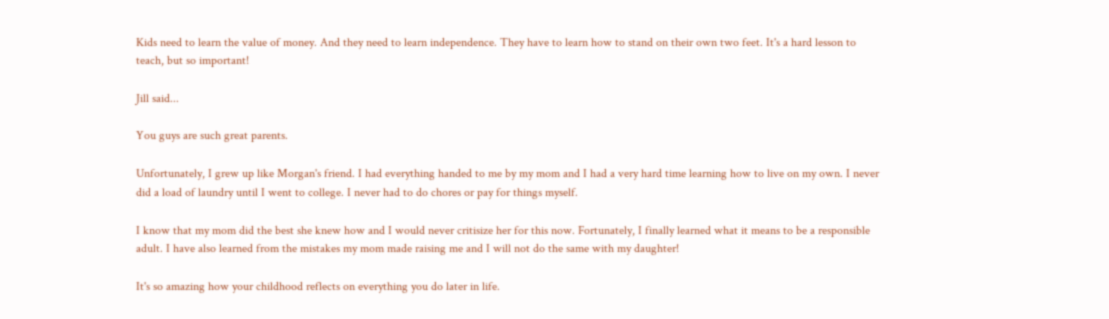Kids need to learn the value of money. And they need to learn independence. They have to learn how to stand on their own two feet. It's a hard lesson to teach, but so important!

Jill said...

You guys are such great parents.

Unfortunately, I grew up like Morgan's friend. I had everything handed to me by my mom and I had a very hard time learning how to live on my own. I never did a load of laundry until I went to college. I never had to do chores or pay for things myself.

I know that my mom did the best she knew how and I would never critisize her for this now. Fortunately, I finally learned what it means to be a responsible adult. I have also learned from the mistakes my mom made raising me and I will not do the same with my daughter!

It's so amazing how your childhood reflects on everything you do later in life.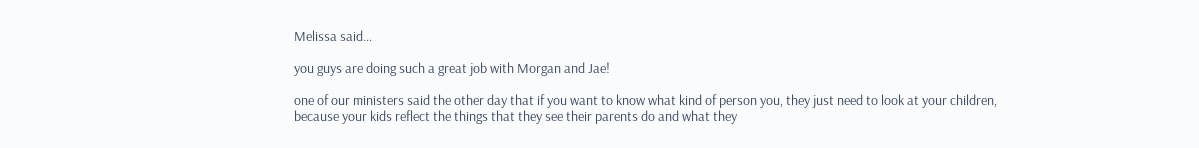Melissa said...

you guys are doing such a great job with Morgan and Jae!

one of our ministers said the other day that if you want to know what kind of person you, they just need to look at your children, because your kids reflect the things that they see their parents do and what they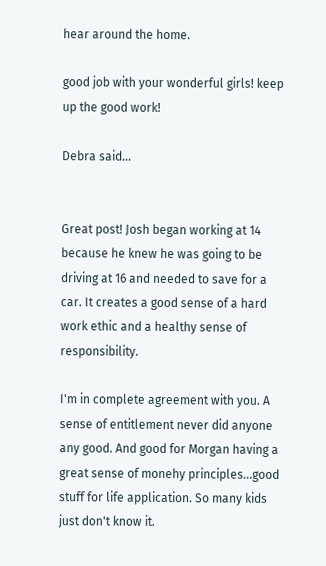hear around the home.

good job with your wonderful girls! keep up the good work!

Debra said...


Great post! Josh began working at 14 because he knew he was going to be driving at 16 and needed to save for a car. It creates a good sense of a hard work ethic and a healthy sense of responsibility.

I'm in complete agreement with you. A sense of entitlement never did anyone any good. And good for Morgan having a great sense of monehy principles...good stuff for life application. So many kids just don't know it.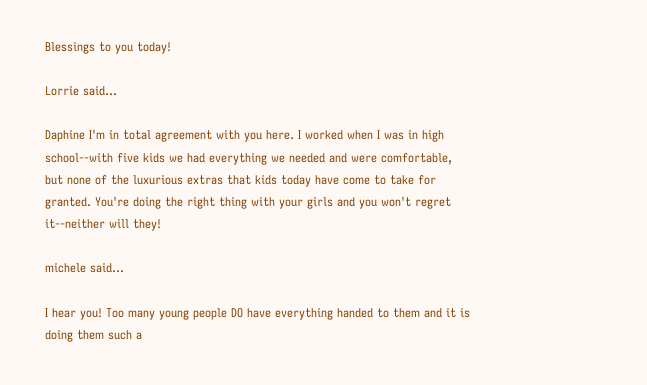Blessings to you today!

Lorrie said...

Daphine I'm in total agreement with you here. I worked when I was in high school--with five kids we had everything we needed and were comfortable, but none of the luxurious extras that kids today have come to take for granted. You're doing the right thing with your girls and you won't regret it--neither will they!

michele said...

I hear you! Too many young people DO have everything handed to them and it is doing them such a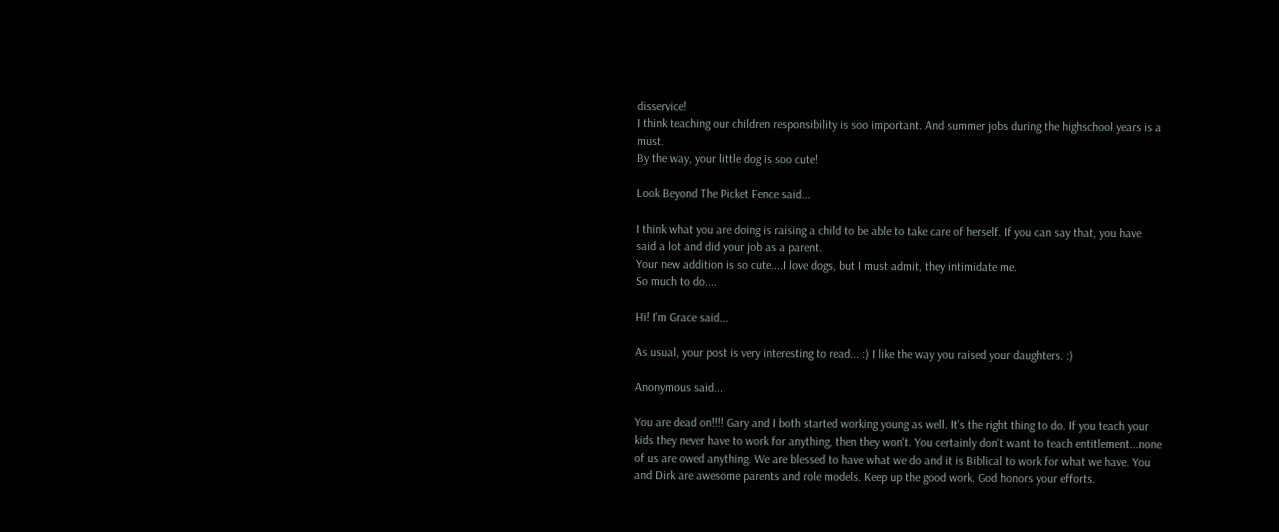disservice!
I think teaching our children responsibility is soo important. And summer jobs during the highschool years is a must.
By the way, your little dog is soo cute!

Look Beyond The Picket Fence said...

I think what you are doing is raising a child to be able to take care of herself. If you can say that, you have said a lot and did your job as a parent.
Your new addition is so cute....I love dogs, but I must admit, they intimidate me.
So much to do....

Hi! I'm Grace said...

As usual, your post is very interesting to read... :) I like the way you raised your daughters. :)

Anonymous said...

You are dead on!!!! Gary and I both started working young as well. It's the right thing to do. If you teach your kids they never have to work for anything, then they won't. You certainly don't want to teach entitlement...none of us are owed anything. We are blessed to have what we do and it is Biblical to work for what we have. You and Dirk are awesome parents and role models. Keep up the good work. God honors your efforts.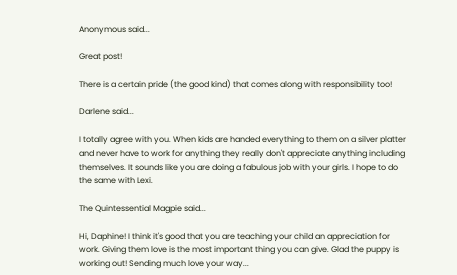Anonymous said...

Great post!

There is a certain pride (the good kind) that comes along with responsibility too!

Darlene said...

I totally agree with you. When kids are handed everything to them on a silver platter and never have to work for anything they really don't appreciate anything including themselves. It sounds like you are doing a fabulous job with your girls. I hope to do the same with Lexi.

The Quintessential Magpie said...

Hi, Daphine! I think it's good that you are teaching your child an appreciation for work. Giving them love is the most important thing you can give. Glad the puppy is working out! Sending much love your way...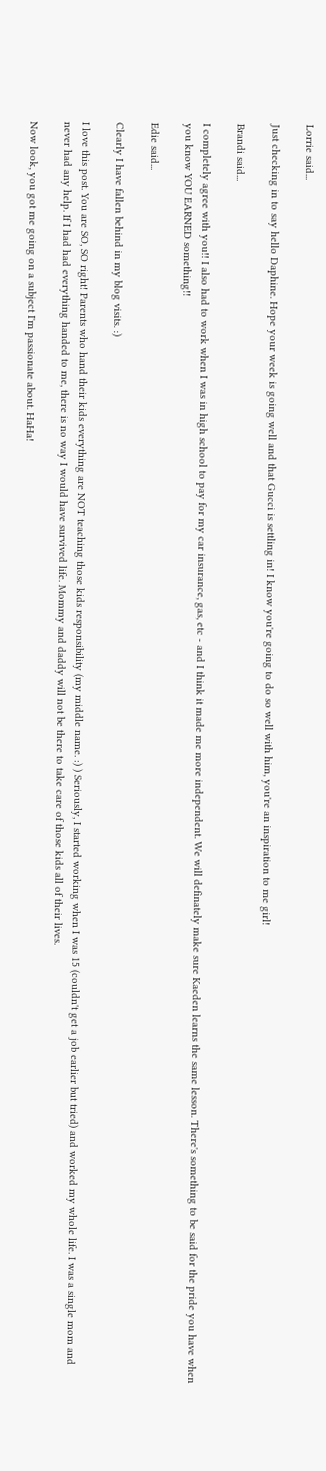Lorrie said...

Just checking in to say hello Daphine. Hope your week is going well and that Gucci is settling in! I know you're going to do so well with him, you're an inspiration to me girl!

Brandi said...

I completely agree with you!! I also had to work when I was in high school to pay for my car insurance, gas, etc - and I think it made me more independent. We will definately make sure Kaeden learns the same lesson. There's something to be said for the pride you have when you know YOU EARNED something!!

Edie said...

Clearly I have fallen behind in my blog visits. :)

I love this post. You are SO, SO right! Parents who hand their kids everything are NOT teaching those kids responsibility (my middle name. :) ) Seriously, I started working when I was 15 (couldn't get a job earlier but tried) and worked my whole life. I was a single mom and never had any help. If I had had everything handed to me, there is no way I would have survived life. Mommy and daddy will not be there to take care of those kids all of their lives.

Now look, you got me going on a subject I'm passionate about. HaHa!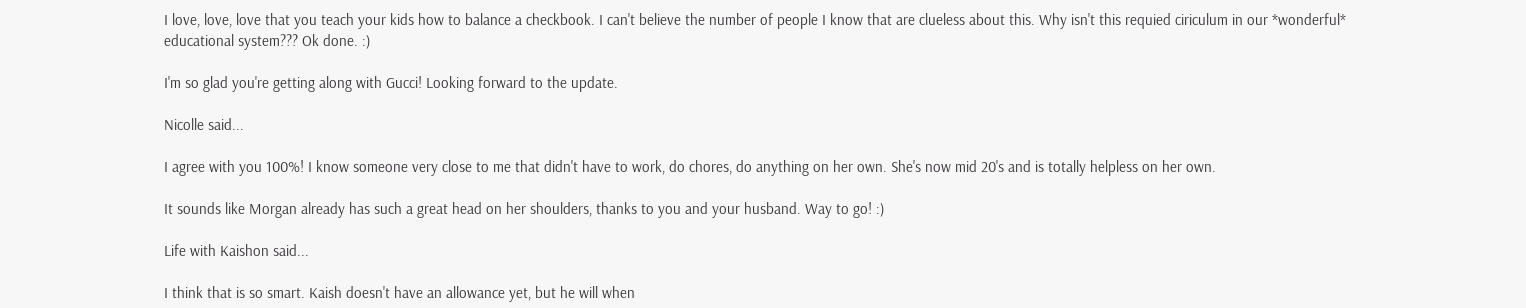I love, love, love that you teach your kids how to balance a checkbook. I can't believe the number of people I know that are clueless about this. Why isn't this requied ciriculum in our *wonderful* educational system??? Ok done. :)

I'm so glad you're getting along with Gucci! Looking forward to the update.

Nicolle said...

I agree with you 100%! I know someone very close to me that didn't have to work, do chores, do anything on her own. She's now mid 20's and is totally helpless on her own.

It sounds like Morgan already has such a great head on her shoulders, thanks to you and your husband. Way to go! :)

Life with Kaishon said...

I think that is so smart. Kaish doesn't have an allowance yet, but he will when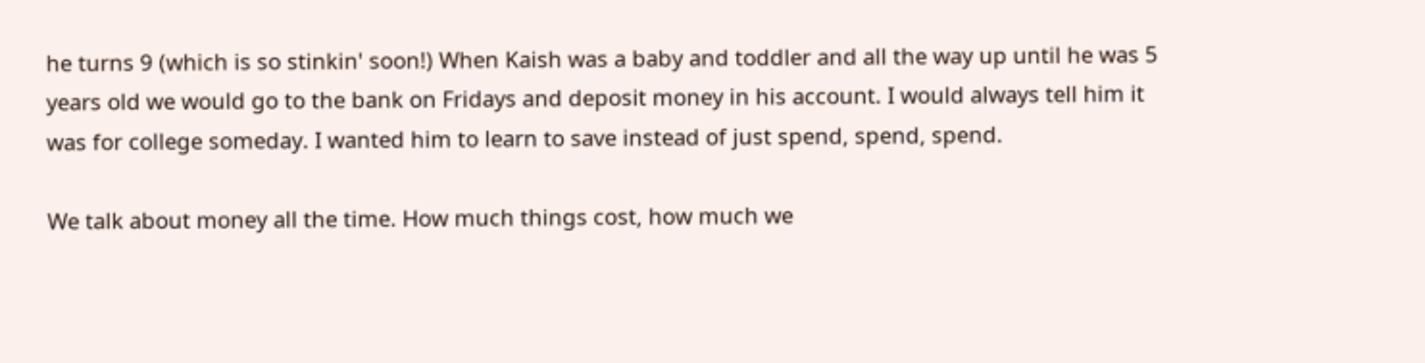he turns 9 (which is so stinkin' soon!) When Kaish was a baby and toddler and all the way up until he was 5 years old we would go to the bank on Fridays and deposit money in his account. I would always tell him it was for college someday. I wanted him to learn to save instead of just spend, spend, spend.

We talk about money all the time. How much things cost, how much we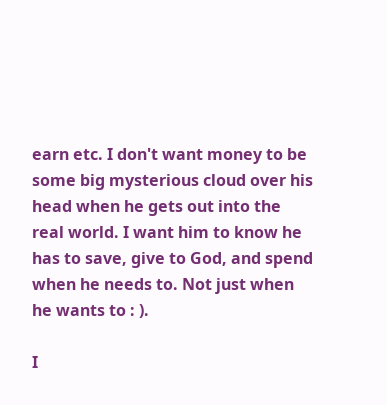earn etc. I don't want money to be some big mysterious cloud over his head when he gets out into the real world. I want him to know he has to save, give to God, and spend when he needs to. Not just when he wants to : ).

I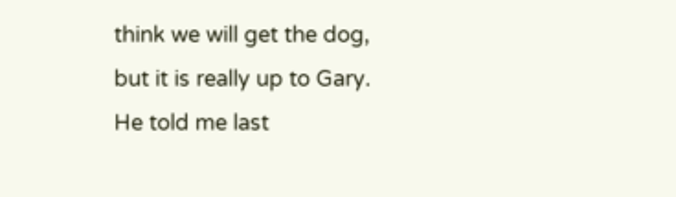think we will get the dog, but it is really up to Gary. He told me last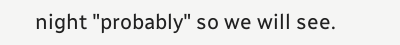night "probably" so we will see.